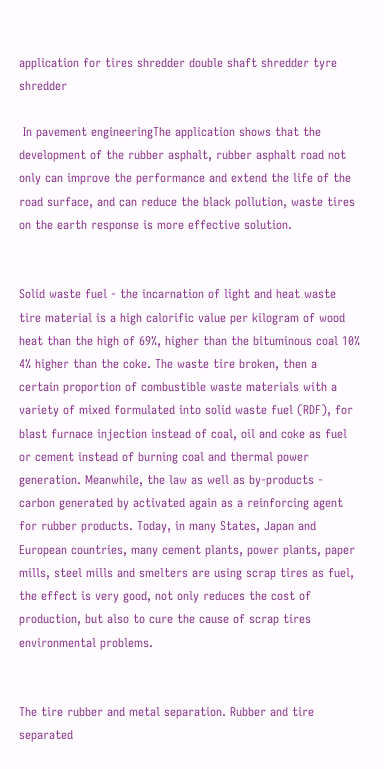application for tires shredder double shaft shredder tyre shredder

 In pavement engineeringThe application shows that the development of the rubber asphalt, rubber asphalt road not only can improve the performance and extend the life of the road surface, and can reduce the black pollution, waste tires on the earth response is more effective solution.


Solid waste fuel - the incarnation of light and heat waste tire material is a high calorific value per kilogram of wood heat than the high of 69%, higher than the bituminous coal 10% 4% higher than the coke. The waste tire broken, then a certain proportion of combustible waste materials with a variety of mixed formulated into solid waste fuel (RDF), for blast furnace injection instead of coal, oil and coke as fuel or cement instead of burning coal and thermal power generation. Meanwhile, the law as well as by-products - carbon generated by activated again as a reinforcing agent for rubber products. Today, in many States, Japan and European countries, many cement plants, power plants, paper mills, steel mills and smelters are using scrap tires as fuel, the effect is very good, not only reduces the cost of production, but also to cure the cause of scrap tires environmental problems.


The tire rubber and metal separation. Rubber and tire separated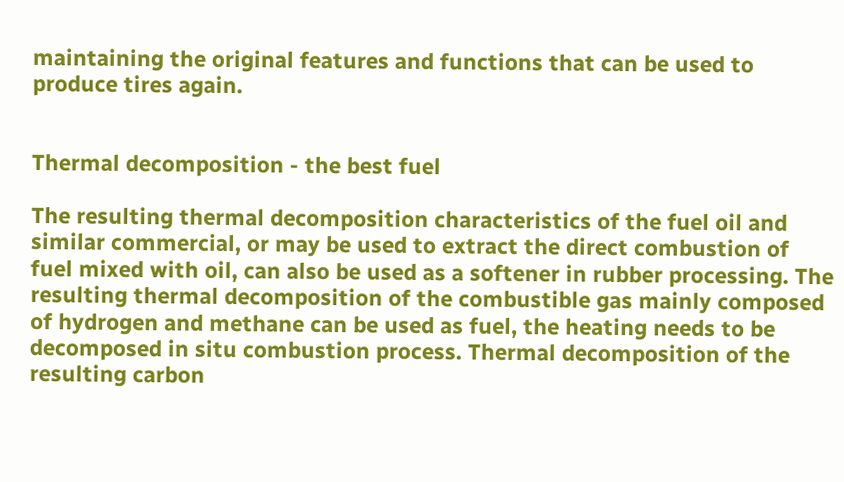maintaining the original features and functions that can be used to produce tires again.


Thermal decomposition - the best fuel

The resulting thermal decomposition characteristics of the fuel oil and similar commercial, or may be used to extract the direct combustion of fuel mixed with oil, can also be used as a softener in rubber processing. The resulting thermal decomposition of the combustible gas mainly composed of hydrogen and methane can be used as fuel, the heating needs to be decomposed in situ combustion process. Thermal decomposition of the resulting carbon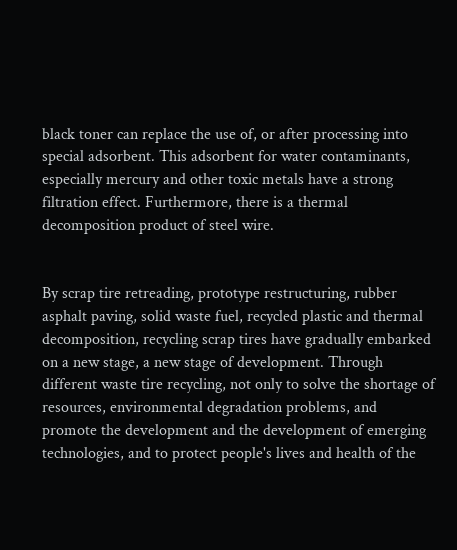black toner can replace the use of, or after processing into special adsorbent. This adsorbent for water contaminants, especially mercury and other toxic metals have a strong filtration effect. Furthermore, there is a thermal decomposition product of steel wire.


By scrap tire retreading, prototype restructuring, rubber asphalt paving, solid waste fuel, recycled plastic and thermal decomposition, recycling scrap tires have gradually embarked on a new stage, a new stage of development. Through different waste tire recycling, not only to solve the shortage of resources, environmental degradation problems, and promote the development and the development of emerging technologies, and to protect people's lives and health of the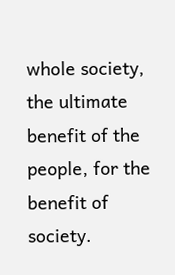whole society, the ultimate benefit of the people, for the benefit of society.